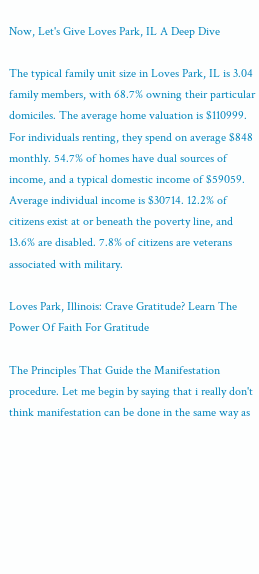Now, Let's Give Loves Park, IL A Deep Dive

The typical family unit size in Loves Park, IL is 3.04 family members, with 68.7% owning their particular domiciles. The average home valuation is $110999. For individuals renting, they spend on average $848 monthly. 54.7% of homes have dual sources of income, and a typical domestic income of $59059. Average individual income is $30714. 12.2% of citizens exist at or beneath the poverty line, and 13.6% are disabled. 7.8% of citizens are veterans associated with military.

Loves Park, Illinois: Crave Gratitude? Learn The Power Of Faith For Gratitude

The Principles That Guide the Manifestation procedure. Let me begin by saying that i really don't think manifestation can be done in the same way as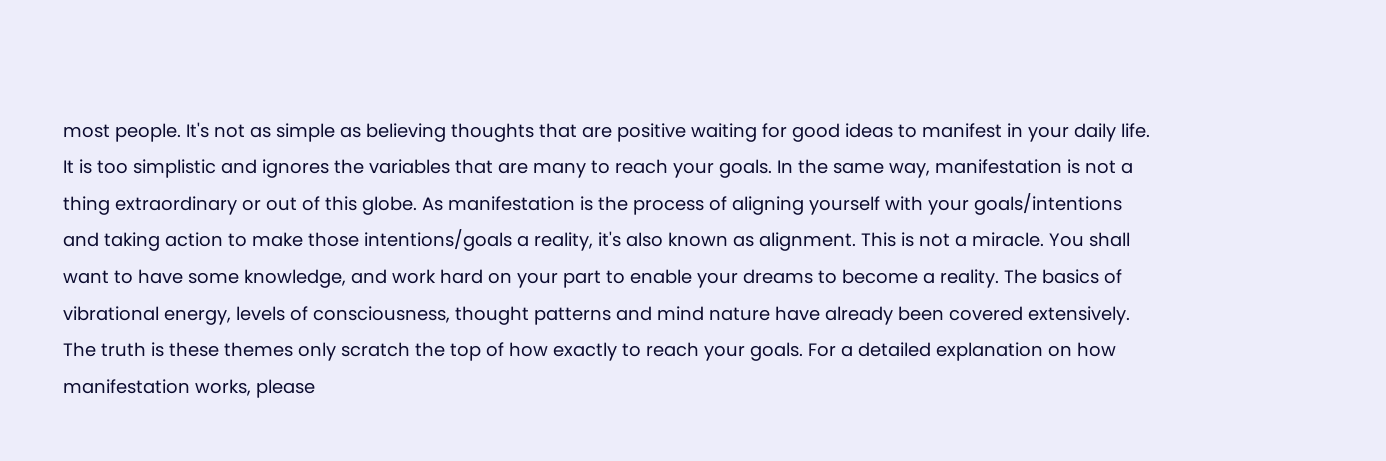most people. It's not as simple as believing thoughts that are positive waiting for good ideas to manifest in your daily life. It is too simplistic and ignores the variables that are many to reach your goals. In the same way, manifestation is not a thing extraordinary or out of this globe. As manifestation is the process of aligning yourself with your goals/intentions and taking action to make those intentions/goals a reality, it's also known as alignment. This is not a miracle. You shall want to have some knowledge, and work hard on your part to enable your dreams to become a reality. The basics of vibrational energy, levels of consciousness, thought patterns and mind nature have already been covered extensively. The truth is these themes only scratch the top of how exactly to reach your goals. For a detailed explanation on how manifestation works, please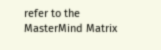refer to the MasterMind Matrix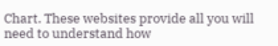Chart. These websites provide all you will need to understand how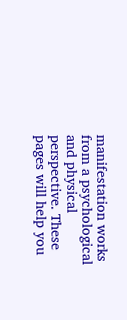manifestation works from a psychological and physical perspective. These pages will help you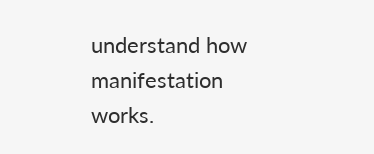understand how manifestation works.